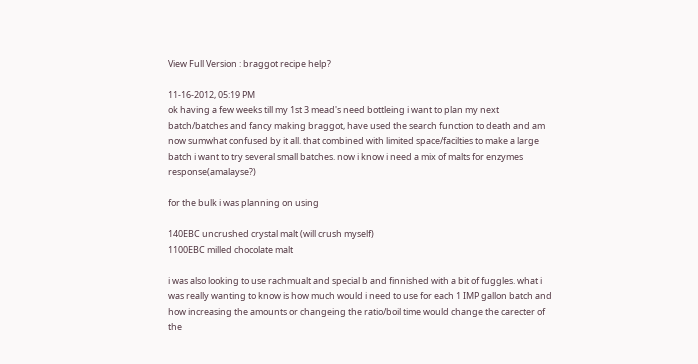View Full Version : braggot recipe help?

11-16-2012, 05:19 PM
ok having a few weeks till my 1st 3 mead's need bottleing i want to plan my next batch/batches and fancy making braggot, have used the search function to death and am now sumwhat confused by it all. that combined with limited space/facilties to make a large batch i want to try several small batches. now i know i need a mix of malts for enzymes response(amalayse?)

for the bulk i was planning on using

140EBC uncrushed crystal malt (will crush myself)
1100EBC milled chocolate malt

i was also looking to use rachmualt and special b and finnished with a bit of fuggles. what i was really wanting to know is how much would i need to use for each 1 IMP gallon batch and how increasing the amounts or changeing the ratio/boil time would change the carecter of the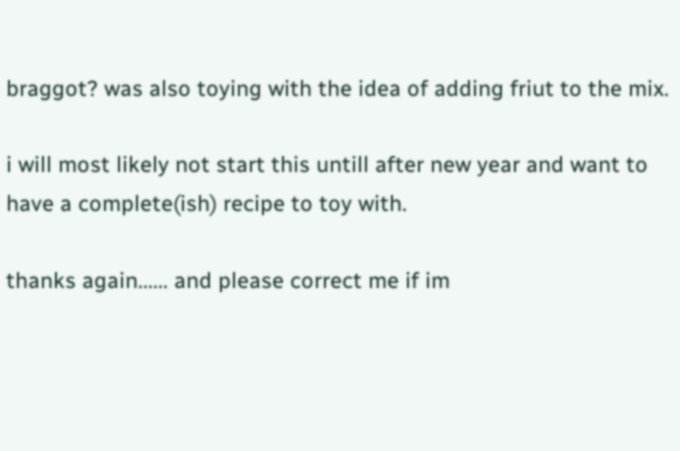braggot? was also toying with the idea of adding friut to the mix.

i will most likely not start this untill after new year and want to have a complete(ish) recipe to toy with.

thanks again...... and please correct me if im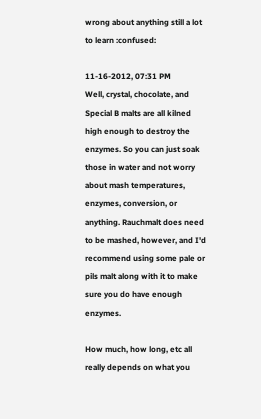wrong about anything still a lot to learn :confused:

11-16-2012, 07:31 PM
Well, crystal, chocolate, and Special B malts are all kilned high enough to destroy the enzymes. So you can just soak those in water and not worry about mash temperatures, enzymes, conversion, or anything. Rauchmalt does need to be mashed, however, and I'd recommend using some pale or pils malt along with it to make sure you do have enough enzymes.

How much, how long, etc all really depends on what you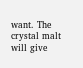want. The crystal malt will give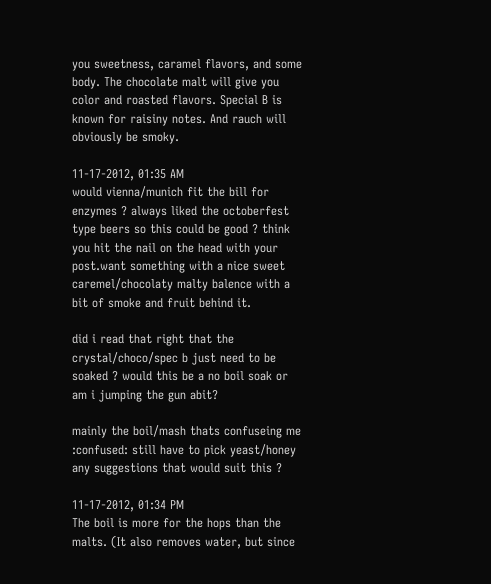you sweetness, caramel flavors, and some body. The chocolate malt will give you color and roasted flavors. Special B is known for raisiny notes. And rauch will obviously be smoky.

11-17-2012, 01:35 AM
would vienna/munich fit the bill for enzymes ? always liked the octoberfest type beers so this could be good ? think you hit the nail on the head with your post.want something with a nice sweet caremel/chocolaty malty balence with a bit of smoke and fruit behind it.

did i read that right that the crystal/choco/spec b just need to be soaked ? would this be a no boil soak or am i jumping the gun abit?

mainly the boil/mash thats confuseing me :confused: still have to pick yeast/honey any suggestions that would suit this ?

11-17-2012, 01:34 PM
The boil is more for the hops than the malts. (It also removes water, but since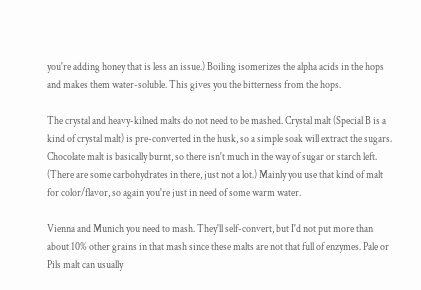you're adding honey that is less an issue.) Boiling isomerizes the alpha acids in the hops and makes them water-soluble. This gives you the bitterness from the hops.

The crystal and heavy-kilned malts do not need to be mashed. Crystal malt (Special B is a kind of crystal malt) is pre-converted in the husk, so a simple soak will extract the sugars. Chocolate malt is basically burnt, so there isn't much in the way of sugar or starch left. (There are some carbohydrates in there, just not a lot.) Mainly you use that kind of malt for color/flavor, so again you're just in need of some warm water.

Vienna and Munich you need to mash. They'll self-convert, but I'd not put more than about 10% other grains in that mash since these malts are not that full of enzymes. Pale or Pils malt can usually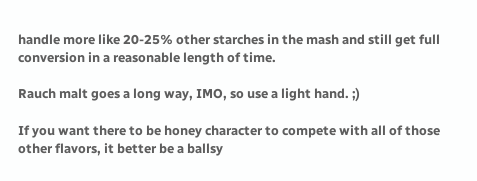handle more like 20-25% other starches in the mash and still get full conversion in a reasonable length of time.

Rauch malt goes a long way, IMO, so use a light hand. ;)

If you want there to be honey character to compete with all of those other flavors, it better be a ballsy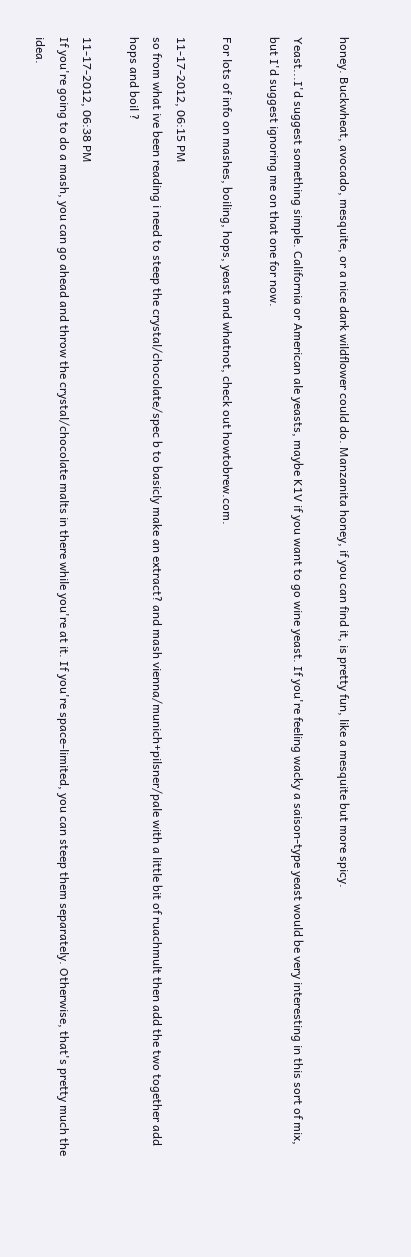honey. Buckwheat, avocado, mesquite, or a nice dark wildflower could do. Manzanita honey, if you can find it, is pretty fun, like a mesquite but more spicy.

Yeast...I'd suggest something simple. California or American ale yeasts, maybe K1V if you want to go wine yeast. If you're feeling wacky a saison-type yeast would be very interesting in this sort of mix, but I'd suggest ignoring me on that one for now.

For lots of info on mashes, boiling, hops, yeast and whatnot, check out howtobrew.com.

11-17-2012, 06:15 PM
so from what ive been reading i need to steep the crystal/chocolate/spec b to basicly make an extract? and mash vienna/munich+pilsner/pale with a little bit of ruachmult then add the two together add hops and boil ?

11-17-2012, 06:38 PM
If you're going to do a mash, you can go ahead and throw the crystal/chocolate malts in there while you're at it. If you're space-limited, you can steep them separately. Otherwise, that's pretty much the idea.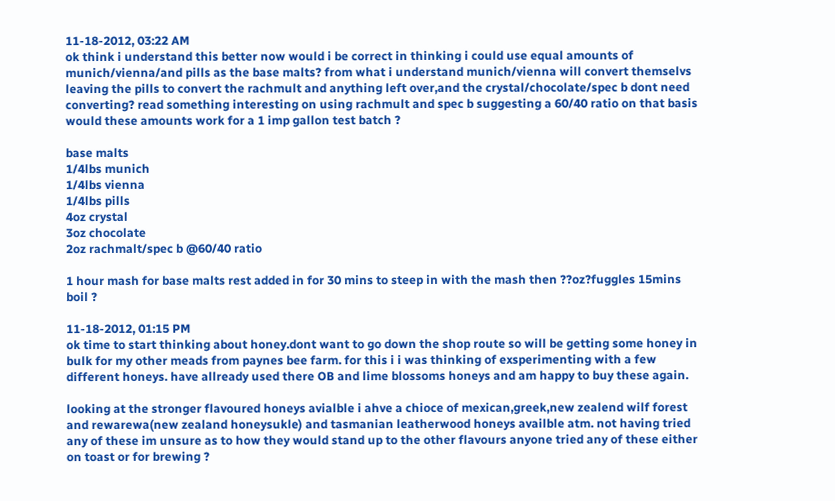11-18-2012, 03:22 AM
ok think i understand this better now would i be correct in thinking i could use equal amounts of munich/vienna/and pills as the base malts? from what i understand munich/vienna will convert themselvs leaving the pills to convert the rachmult and anything left over,and the crystal/chocolate/spec b dont need converting? read something interesting on using rachmult and spec b suggesting a 60/40 ratio on that basis would these amounts work for a 1 imp gallon test batch ?

base malts
1/4lbs munich
1/4lbs vienna
1/4lbs pills
4oz crystal
3oz chocolate
2oz rachmalt/spec b @60/40 ratio

1 hour mash for base malts rest added in for 30 mins to steep in with the mash then ??oz?fuggles 15mins boil ?

11-18-2012, 01:15 PM
ok time to start thinking about honey.dont want to go down the shop route so will be getting some honey in bulk for my other meads from paynes bee farm. for this i i was thinking of exsperimenting with a few different honeys. have allready used there OB and lime blossoms honeys and am happy to buy these again.

looking at the stronger flavoured honeys avialble i ahve a chioce of mexican,greek,new zealend wilf forest and rewarewa(new zealand honeysukle) and tasmanian leatherwood honeys availble atm. not having tried any of these im unsure as to how they would stand up to the other flavours anyone tried any of these either on toast or for brewing ?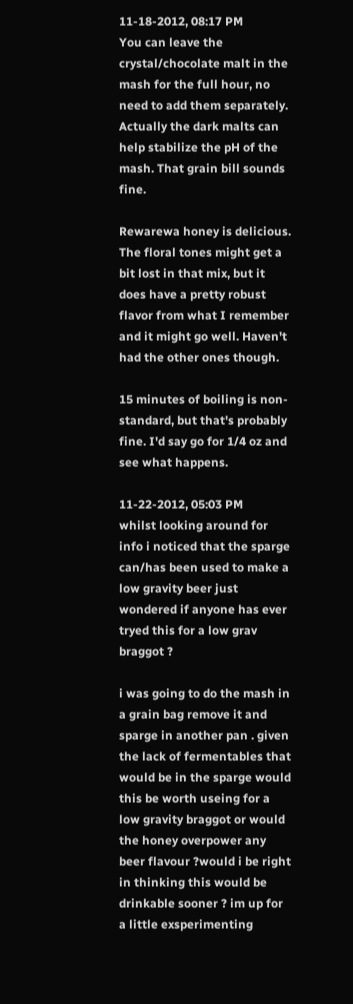11-18-2012, 08:17 PM
You can leave the crystal/chocolate malt in the mash for the full hour, no need to add them separately. Actually the dark malts can help stabilize the pH of the mash. That grain bill sounds fine.

Rewarewa honey is delicious. The floral tones might get a bit lost in that mix, but it does have a pretty robust flavor from what I remember and it might go well. Haven't had the other ones though.

15 minutes of boiling is non-standard, but that's probably fine. I'd say go for 1/4 oz and see what happens.

11-22-2012, 05:03 PM
whilst looking around for info i noticed that the sparge can/has been used to make a low gravity beer just wondered if anyone has ever tryed this for a low grav braggot ?

i was going to do the mash in a grain bag remove it and sparge in another pan . given the lack of fermentables that would be in the sparge would this be worth useing for a low gravity braggot or would the honey overpower any beer flavour ?would i be right in thinking this would be drinkable sooner ? im up for a little exsperimenting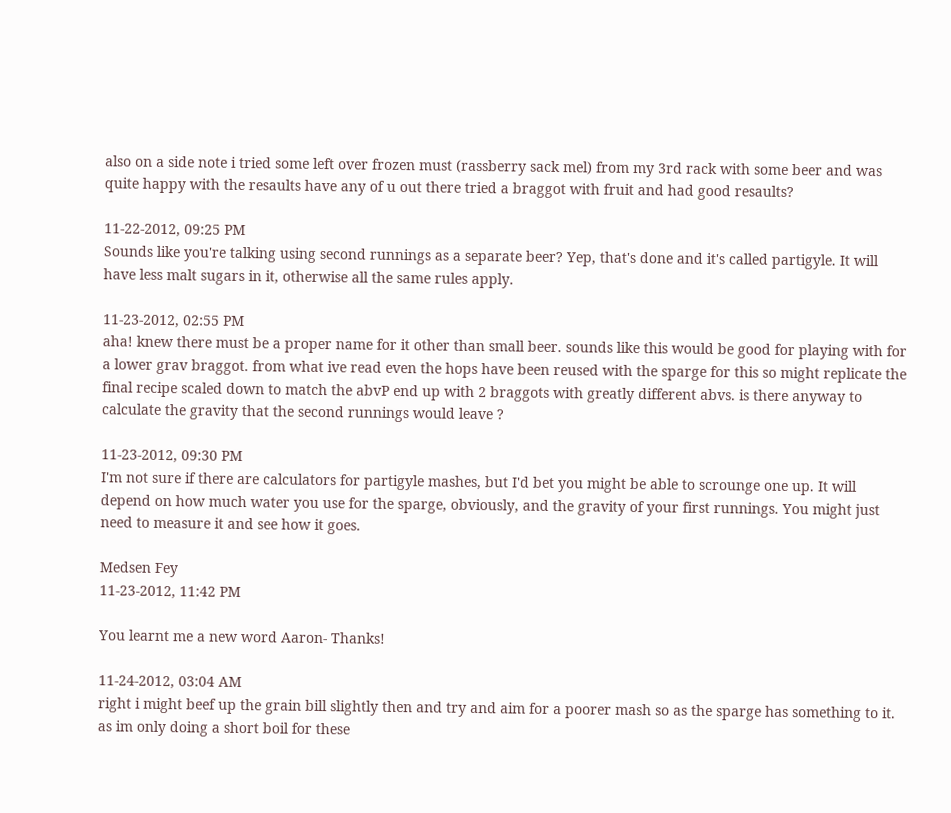also on a side note i tried some left over frozen must (rassberry sack mel) from my 3rd rack with some beer and was quite happy with the resaults have any of u out there tried a braggot with fruit and had good resaults?

11-22-2012, 09:25 PM
Sounds like you're talking using second runnings as a separate beer? Yep, that's done and it's called partigyle. It will have less malt sugars in it, otherwise all the same rules apply.

11-23-2012, 02:55 PM
aha! knew there must be a proper name for it other than small beer. sounds like this would be good for playing with for a lower grav braggot. from what ive read even the hops have been reused with the sparge for this so might replicate the final recipe scaled down to match the abvP end up with 2 braggots with greatly different abvs. is there anyway to calculate the gravity that the second runnings would leave ?

11-23-2012, 09:30 PM
I'm not sure if there are calculators for partigyle mashes, but I'd bet you might be able to scrounge one up. It will depend on how much water you use for the sparge, obviously, and the gravity of your first runnings. You might just need to measure it and see how it goes.

Medsen Fey
11-23-2012, 11:42 PM

You learnt me a new word Aaron- Thanks!

11-24-2012, 03:04 AM
right i might beef up the grain bill slightly then and try and aim for a poorer mash so as the sparge has something to it. as im only doing a short boil for these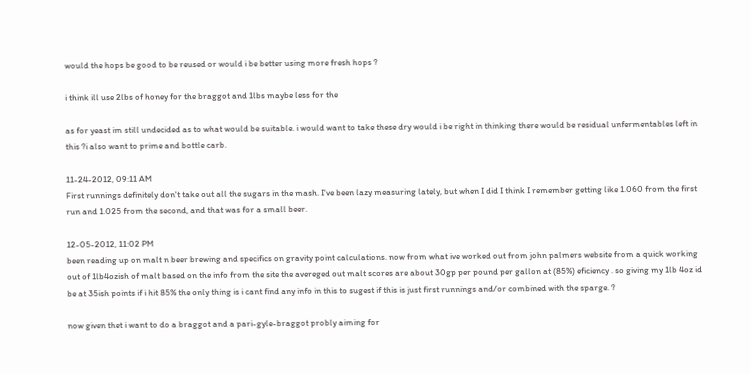would the hops be good to be reused or would i be better using more fresh hops ?

i think ill use 2lbs of honey for the braggot and 1lbs maybe less for the

as for yeast im still undecided as to what would be suitable. i would want to take these dry would i be right in thinking there would be residual unfermentables left in this ?i also want to prime and bottle carb.

11-24-2012, 09:11 AM
First runnings definitely don't take out all the sugars in the mash. I've been lazy measuring lately, but when I did I think I remember getting like 1.060 from the first run and 1.025 from the second, and that was for a small beer.

12-05-2012, 11:02 PM
been reading up on malt n beer brewing and specifics on gravity point calculations. now from what ive worked out from john palmers website from a quick working out of 1lb4ozish of malt based on the info from the site the avereged out malt scores are about 30gp per pound per gallon at (85%) eficiency . so giving my 1lb 4oz id be at 35ish points if i hit 85% the only thing is i cant find any info in this to sugest if this is just first runnings and/or combined with the sparge. ?

now given thet i want to do a braggot and a pari-gyle-braggot probly aiming for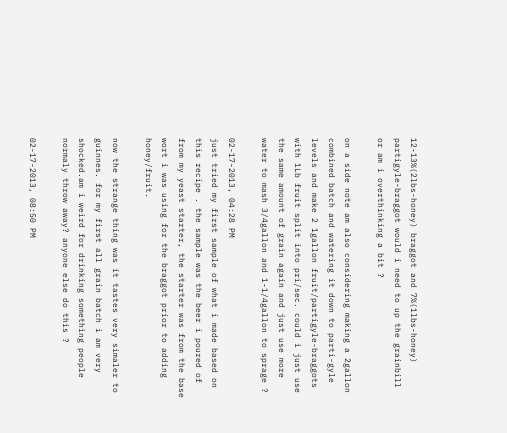12-13%(2lbs-honey) braggot and 7%(1lbs-honey) partigyle-braggot would i need to up the grainbill or am i overthinking a bit ?

on a side note am also considering making a 2gallon combined batch and watering it down to parti-gyle levels and make 2 1gallon fruit/partigyle-braggots with 1Lb fruit split into pri/sec. could i just use the same amount of grain again and just use more water to mash 3/4gallon and 1-1/4gallon to sprage ?

02-17-2013, 04:28 PM
just tried my first sample of what i made based on this recipe . the sample was the beer i poured of from my yeast starter, the starter was from the base wort i was using for the braggot prior to adding honey/fruit.

now the strange thing was it tastes very simaler to guinnes. for my first all grain batch i am very shocked.am i weird for drinking something people normaly throw away? anyone else do this ?

02-17-2013, 08:50 PM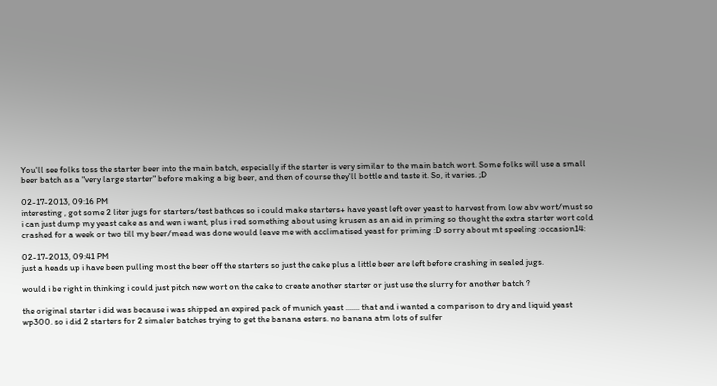You'll see folks toss the starter beer into the main batch, especially if the starter is very similar to the main batch wort. Some folks will use a small beer batch as a "very large starter" before making a big beer, and then of course they'll bottle and taste it. So, it varies. ;D

02-17-2013, 09:16 PM
interesting , got some 2 liter jugs for starters/test bathces so i could make starters+ have yeast left over yeast to harvest from low abv wort/must so i can just dump my yeast cake as and wen i want, plus i red something about using krusen as an aid in priming so thought the extra starter wort cold crashed for a week or two till my beer/mead was done would leave me with acclimatised yeast for priming :D sorry about mt speeling :occasion14:

02-17-2013, 09:41 PM
just a heads up i have been pulling most the beer off the starters so just the cake plus a little beer are left before crashing in sealed jugs.

would i be right in thinking i could just pitch new wort on the cake to create another starter or just use the slurry for another batch ?

the original starter i did was because i was shipped an expired pack of munich yeast ....... that and i wanted a comparison to dry and liquid yeast wp300. so i did 2 starters for 2 simaler batches trying to get the banana esters. no banana atm lots of sulfer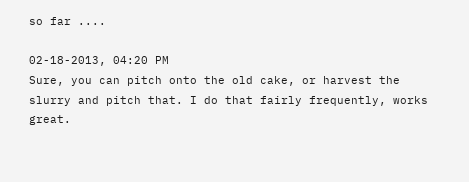so far ....

02-18-2013, 04:20 PM
Sure, you can pitch onto the old cake, or harvest the slurry and pitch that. I do that fairly frequently, works great.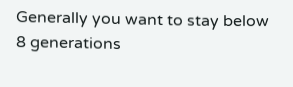Generally you want to stay below 8 generations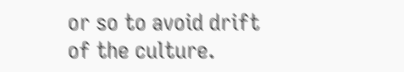or so to avoid drift of the culture.